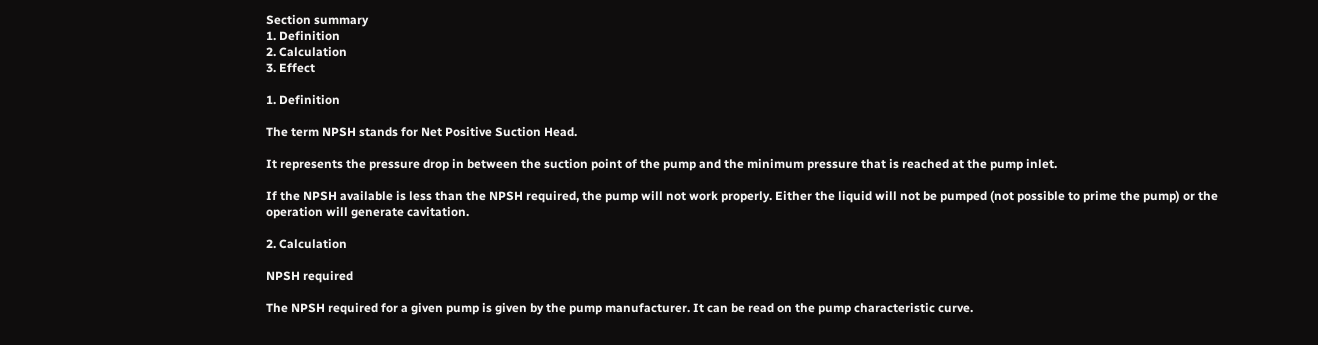Section summary
1. Definition
2. Calculation
3. Effect

1. Definition

The term NPSH stands for Net Positive Suction Head.

It represents the pressure drop in between the suction point of the pump and the minimum pressure that is reached at the pump inlet.

If the NPSH available is less than the NPSH required, the pump will not work properly. Either the liquid will not be pumped (not possible to prime the pump) or the operation will generate cavitation.

2. Calculation

NPSH required

The NPSH required for a given pump is given by the pump manufacturer. It can be read on the pump characteristic curve.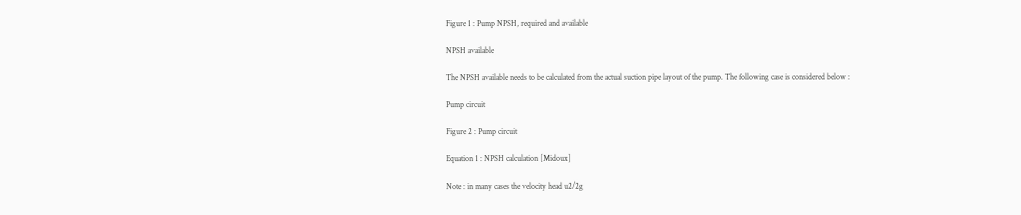Figure 1 : Pump NPSH, required and available

NPSH available

The NPSH available needs to be calculated from the actual suction pipe layout of the pump. The following case is considered below :

Pump circuit

Figure 2 : Pump circuit

Equation 1 : NPSH calculation [Midoux]

Note : in many cases the velocity head u2/2g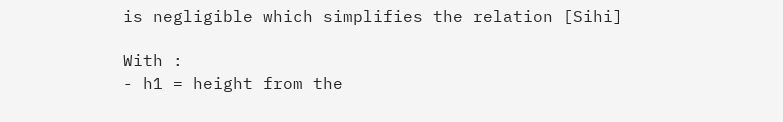is negligible which simplifies the relation [Sihi]

With :
- h1 = height from the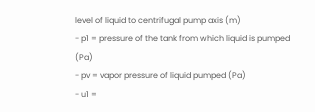level of liquid to centrifugal pump axis (m)
- p1 = pressure of the tank from which liquid is pumped (Pa)
- pv = vapor pressure of liquid pumped (Pa)
- u1 =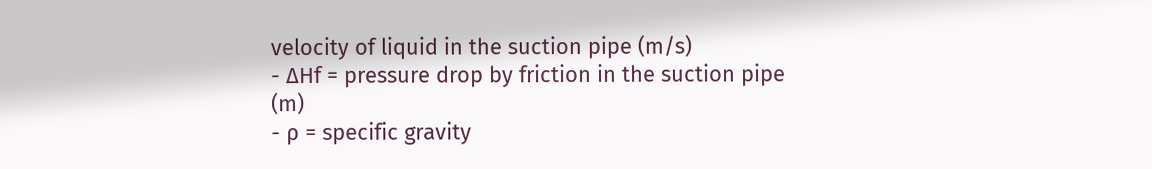velocity of liquid in the suction pipe (m/s)
- ΔHf = pressure drop by friction in the suction pipe (m)
- ρ = specific gravity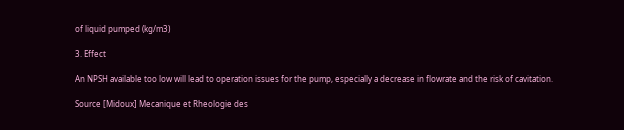of liquid pumped (kg/m3)

3. Effect

An NPSH available too low will lead to operation issues for the pump, especially a decrease in flowrate and the risk of cavitation.

Source [Midoux] Mecanique et Rheologie des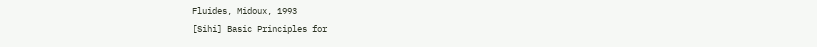Fluides, Midoux, 1993
[Sihi] Basic Principles for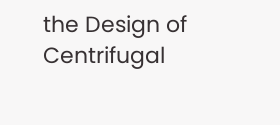the Design of Centrifugal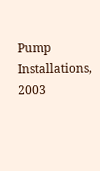Pump Installations, 2003